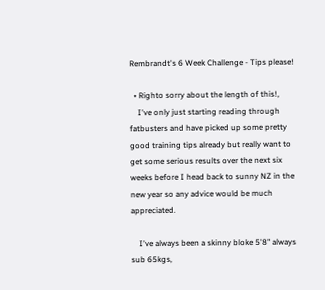Rembrandt's 6 Week Challenge - Tips please!

  • Righto sorry about the length of this!,
    I've only just starting reading through fatbusters and have picked up some pretty good training tips already but really want to get some serious results over the next six weeks before I head back to sunny NZ in the new year so any advice would be much appreciated.

    I've always been a skinny bloke 5'8" always sub 65kgs,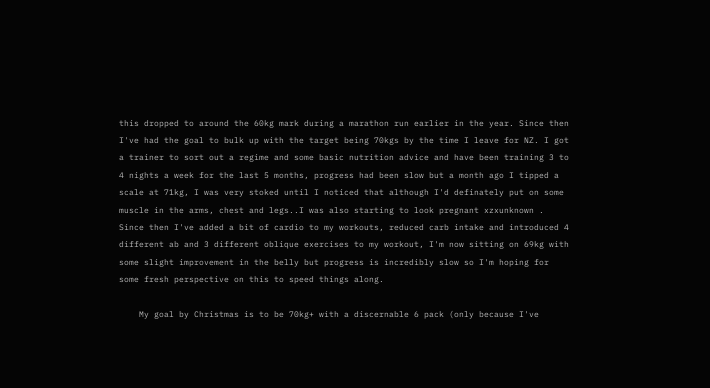this dropped to around the 60kg mark during a marathon run earlier in the year. Since then I've had the goal to bulk up with the target being 70kgs by the time I leave for NZ. I got a trainer to sort out a regime and some basic nutrition advice and have been training 3 to 4 nights a week for the last 5 months, progress had been slow but a month ago I tipped a scale at 71kg, I was very stoked until I noticed that although I'd definately put on some muscle in the arms, chest and legs..I was also starting to look pregnant xzxunknown . Since then I've added a bit of cardio to my workouts, reduced carb intake and introduced 4 different ab and 3 different oblique exercises to my workout, I'm now sitting on 69kg with some slight improvement in the belly but progress is incredibly slow so I'm hoping for some fresh perspective on this to speed things along.

    My goal by Christmas is to be 70kg+ with a discernable 6 pack (only because I've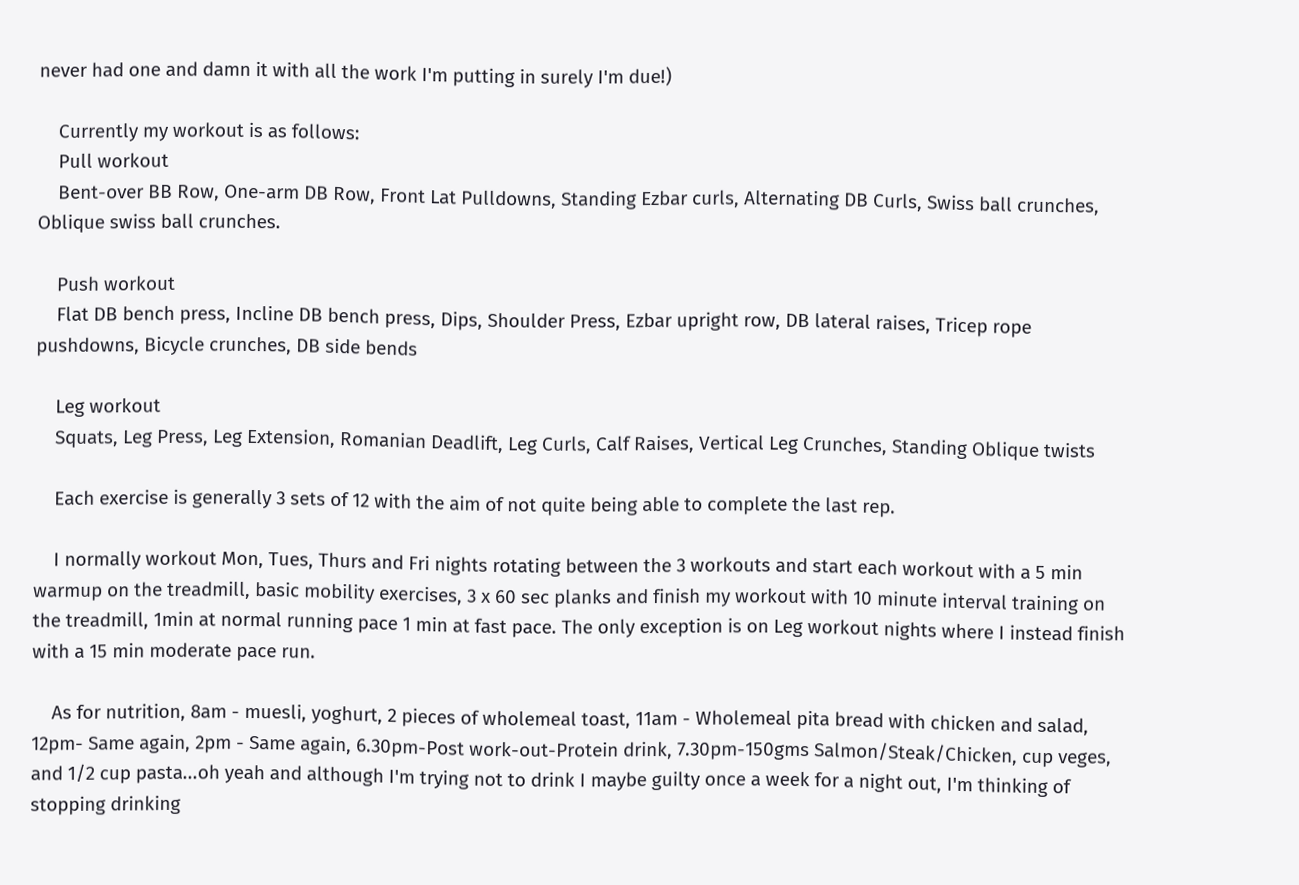never had one and damn it with all the work I'm putting in surely I'm due!)

    Currently my workout is as follows:
    Pull workout
    Bent-over BB Row, One-arm DB Row, Front Lat Pulldowns, Standing Ezbar curls, Alternating DB Curls, Swiss ball crunches, Oblique swiss ball crunches.

    Push workout
    Flat DB bench press, Incline DB bench press, Dips, Shoulder Press, Ezbar upright row, DB lateral raises, Tricep rope pushdowns, Bicycle crunches, DB side bends

    Leg workout
    Squats, Leg Press, Leg Extension, Romanian Deadlift, Leg Curls, Calf Raises, Vertical Leg Crunches, Standing Oblique twists

    Each exercise is generally 3 sets of 12 with the aim of not quite being able to complete the last rep.

    I normally workout Mon, Tues, Thurs and Fri nights rotating between the 3 workouts and start each workout with a 5 min warmup on the treadmill, basic mobility exercises, 3 x 60 sec planks and finish my workout with 10 minute interval training on the treadmill, 1min at normal running pace 1 min at fast pace. The only exception is on Leg workout nights where I instead finish with a 15 min moderate pace run.

    As for nutrition, 8am - muesli, yoghurt, 2 pieces of wholemeal toast, 11am - Wholemeal pita bread with chicken and salad, 12pm- Same again, 2pm - Same again, 6.30pm-Post work-out-Protein drink, 7.30pm-150gms Salmon/Steak/Chicken, cup veges, and 1/2 cup pasta...oh yeah and although I'm trying not to drink I maybe guilty once a week for a night out, I'm thinking of stopping drinking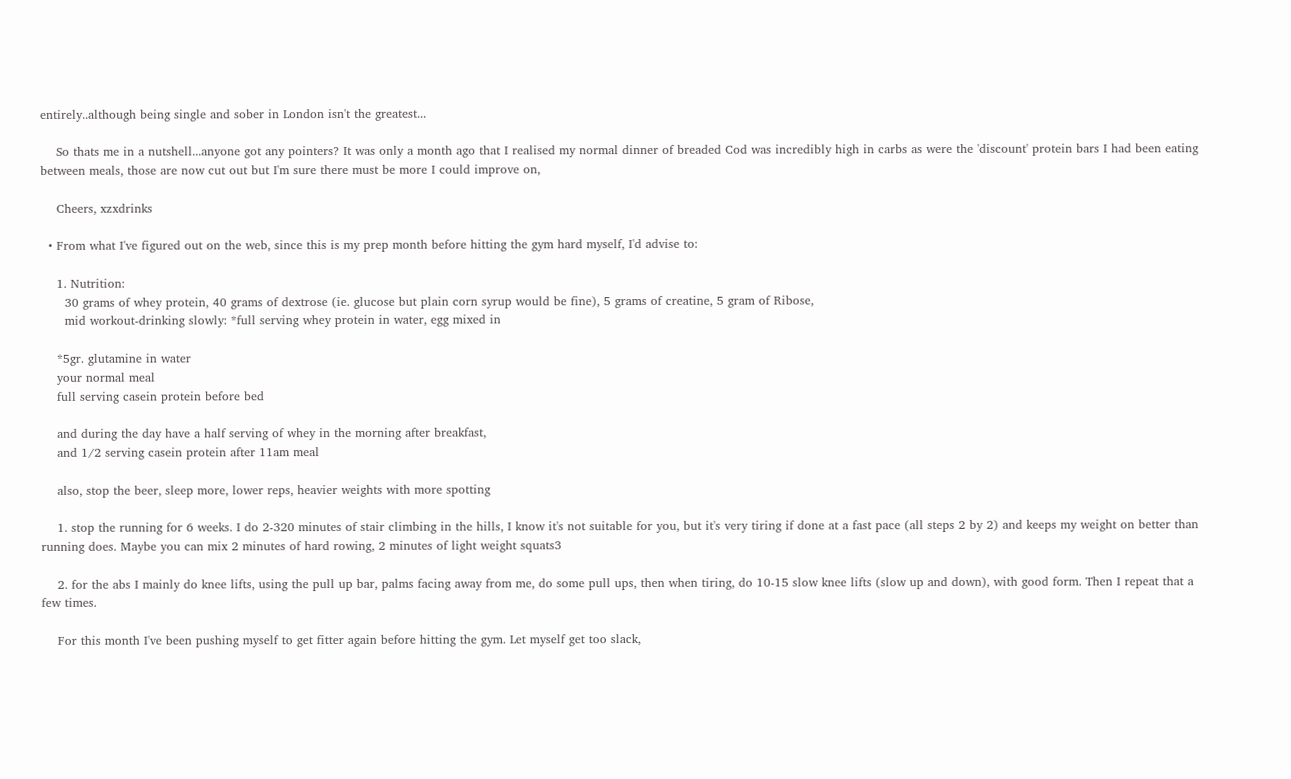entirely..although being single and sober in London isn't the greatest...

    So thats me in a nutshell...anyone got any pointers? It was only a month ago that I realised my normal dinner of breaded Cod was incredibly high in carbs as were the 'discount' protein bars I had been eating between meals, those are now cut out but I'm sure there must be more I could improve on,

    Cheers, xzxdrinks

  • From what I've figured out on the web, since this is my prep month before hitting the gym hard myself, I'd advise to:

    1. Nutrition:
      30 grams of whey protein, 40 grams of dextrose (ie. glucose but plain corn syrup would be fine), 5 grams of creatine, 5 gram of Ribose,
      mid workout-drinking slowly: *full serving whey protein in water, egg mixed in

    *5gr. glutamine in water
    your normal meal
    full serving casein protein before bed

    and during the day have a half serving of whey in the morning after breakfast,
    and 1/2 serving casein protein after 11am meal

    also, stop the beer, sleep more, lower reps, heavier weights with more spotting

    1. stop the running for 6 weeks. I do 2-320 minutes of stair climbing in the hills, I know it's not suitable for you, but it's very tiring if done at a fast pace (all steps 2 by 2) and keeps my weight on better than running does. Maybe you can mix 2 minutes of hard rowing, 2 minutes of light weight squats3

    2. for the abs I mainly do knee lifts, using the pull up bar, palms facing away from me, do some pull ups, then when tiring, do 10-15 slow knee lifts (slow up and down), with good form. Then I repeat that a few times.

    For this month I've been pushing myself to get fitter again before hitting the gym. Let myself get too slack,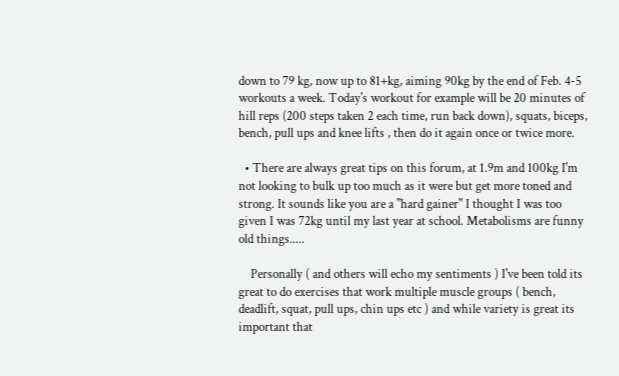down to 79 kg, now up to 81+kg, aiming 90kg by the end of Feb. 4-5 workouts a week. Today's workout for example will be 20 minutes of hill reps (200 steps taken 2 each time, run back down), squats, biceps, bench, pull ups and knee lifts , then do it again once or twice more.

  • There are always great tips on this forum, at 1.9m and 100kg I'm not looking to bulk up too much as it were but get more toned and strong. It sounds like you are a "hard gainer" I thought I was too given I was 72kg until my last year at school. Metabolisms are funny old things.....

    Personally ( and others will echo my sentiments ) I've been told its great to do exercises that work multiple muscle groups ( bench, deadlift, squat, pull ups, chin ups etc ) and while variety is great its important that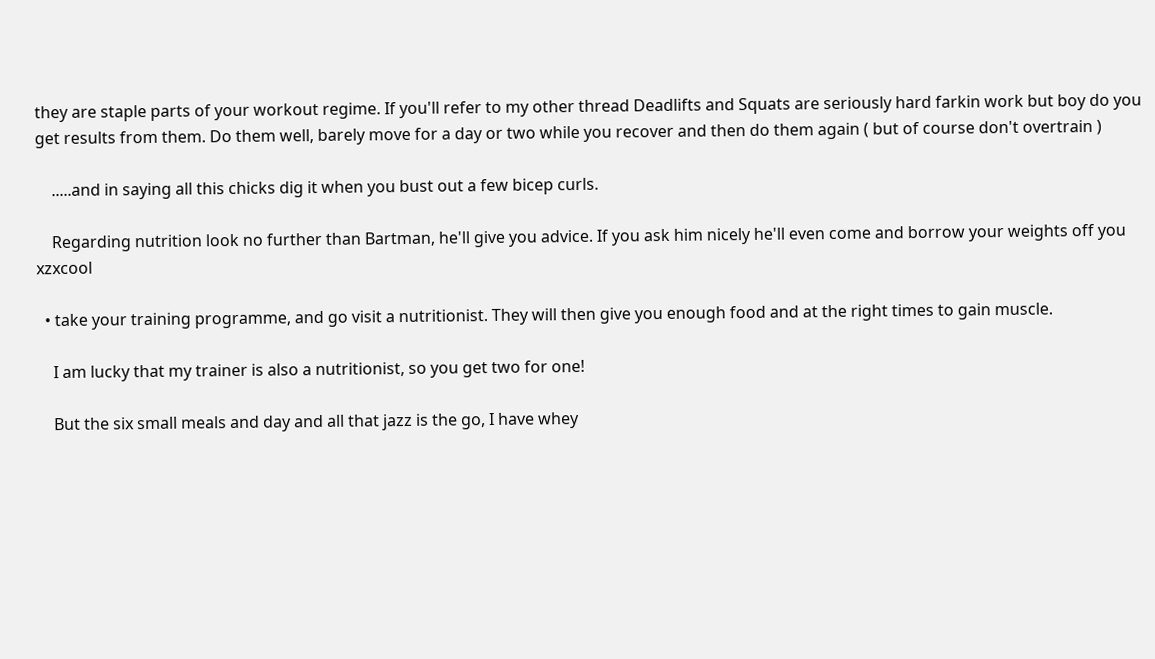they are staple parts of your workout regime. If you'll refer to my other thread Deadlifts and Squats are seriously hard farkin work but boy do you get results from them. Do them well, barely move for a day or two while you recover and then do them again ( but of course don't overtrain )

    .....and in saying all this chicks dig it when you bust out a few bicep curls.

    Regarding nutrition look no further than Bartman, he'll give you advice. If you ask him nicely he'll even come and borrow your weights off you xzxcool

  • take your training programme, and go visit a nutritionist. They will then give you enough food and at the right times to gain muscle.

    I am lucky that my trainer is also a nutritionist, so you get two for one!

    But the six small meals and day and all that jazz is the go, I have whey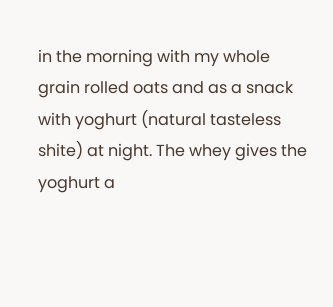in the morning with my whole grain rolled oats and as a snack with yoghurt (natural tasteless shite) at night. The whey gives the yoghurt a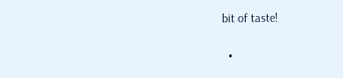bit of taste!

  •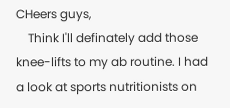CHeers guys,
    Think I'll definately add those knee-lifts to my ab routine. I had a look at sports nutritionists on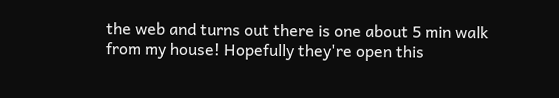the web and turns out there is one about 5 min walk from my house! Hopefully they're open this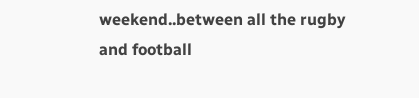weekend..between all the rugby and football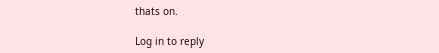thats on.

Log in to reply